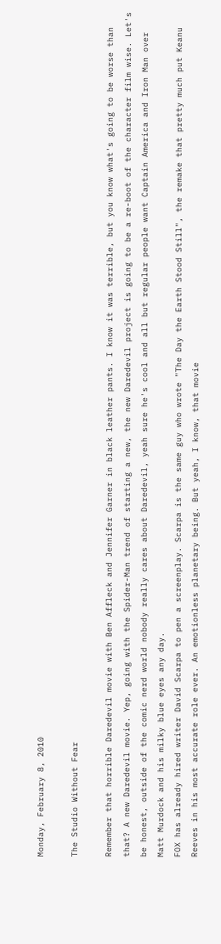Monday, February 8, 2010

The Studio Without Fear

Remember that horrible Daredevil movie with Ben Affleck and Jennifer Garner in black leather pants. I know it was terrible, but you know what's going to be worse than that? A new Daredevil movie. Yep, going with the Spider-Man trend of starting a new, the new Daredevil project is going to be a re-boot of the character film wise. Let's be honest, outside of the comic nerd world nobody really cares about Daredevil, yeah sure he's cool and all but regular people want Captain America and Iron Man over Matt Murdock and his milky blue eyes any day.
FOX has already hired writer David Scarpa to pen a screenplay. Scarpa is the same guy who wrote "The Day the Earth Stood Still", the remake that pretty much put Keanu Reeves in his most accurate role ever. An emotionless planetary being. But yeah, I know, that movie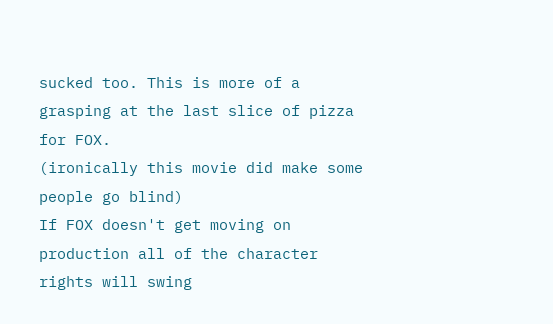sucked too. This is more of a grasping at the last slice of pizza for FOX.
(ironically this movie did make some people go blind)
If FOX doesn't get moving on production all of the character rights will swing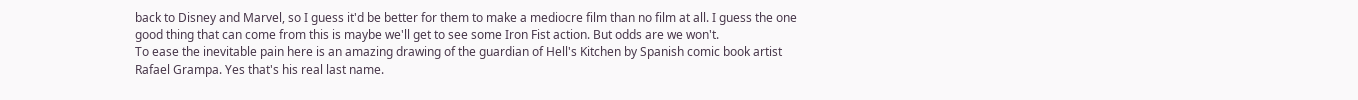back to Disney and Marvel, so I guess it'd be better for them to make a mediocre film than no film at all. I guess the one good thing that can come from this is maybe we'll get to see some Iron Fist action. But odds are we won't.
To ease the inevitable pain here is an amazing drawing of the guardian of Hell's Kitchen by Spanish comic book artist Rafael Grampa. Yes that's his real last name.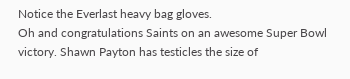Notice the Everlast heavy bag gloves.
Oh and congratulations Saints on an awesome Super Bowl victory. Shawn Payton has testicles the size of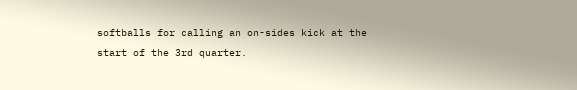softballs for calling an on-sides kick at the start of the 3rd quarter.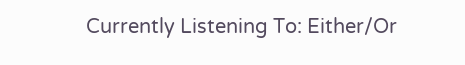Currently Listening To: Either/Or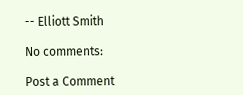-- Elliott Smith

No comments:

Post a Comment